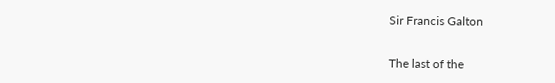Sir Francis Galton

The last of the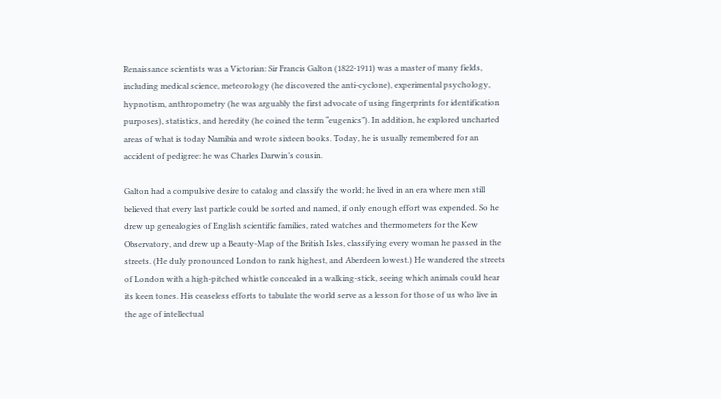Renaissance scientists was a Victorian: Sir Francis Galton (1822-1911) was a master of many fields, including medical science, meteorology (he discovered the anti-cyclone), experimental psychology, hypnotism, anthropometry (he was arguably the first advocate of using fingerprints for identification purposes), statistics, and heredity (he coined the term “eugenics”). In addition, he explored uncharted areas of what is today Namibia and wrote sixteen books. Today, he is usually remembered for an accident of pedigree: he was Charles Darwin’s cousin.

Galton had a compulsive desire to catalog and classify the world; he lived in an era where men still believed that every last particle could be sorted and named, if only enough effort was expended. So he drew up genealogies of English scientific families, rated watches and thermometers for the Kew Observatory, and drew up a Beauty-Map of the British Isles, classifying every woman he passed in the streets. (He duly pronounced London to rank highest, and Aberdeen lowest.) He wandered the streets of London with a high-pitched whistle concealed in a walking-stick, seeing which animals could hear its keen tones. His ceaseless efforts to tabulate the world serve as a lesson for those of us who live in the age of intellectual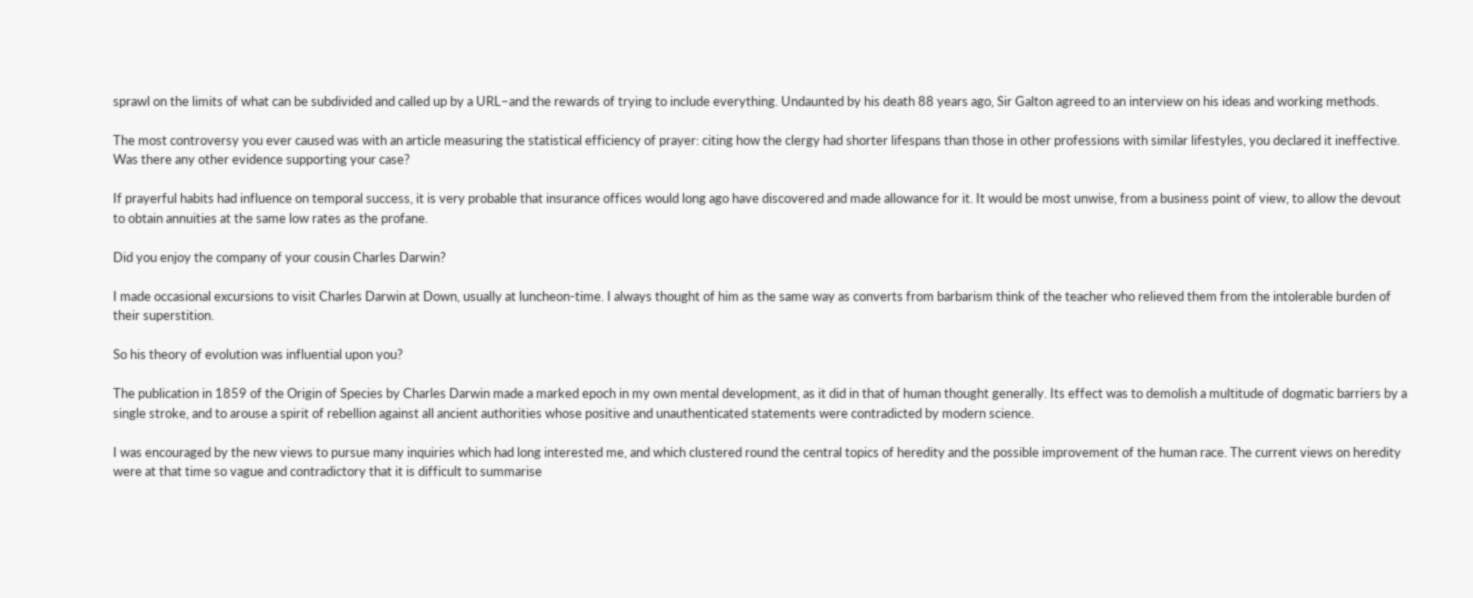sprawl on the limits of what can be subdivided and called up by a URL–and the rewards of trying to include everything. Undaunted by his death 88 years ago, Sir Galton agreed to an interview on his ideas and working methods.

The most controversy you ever caused was with an article measuring the statistical efficiency of prayer: citing how the clergy had shorter lifespans than those in other professions with similar lifestyles, you declared it ineffective. Was there any other evidence supporting your case?

If prayerful habits had influence on temporal success, it is very probable that insurance offices would long ago have discovered and made allowance for it. It would be most unwise, from a business point of view, to allow the devout to obtain annuities at the same low rates as the profane.

Did you enjoy the company of your cousin Charles Darwin?

I made occasional excursions to visit Charles Darwin at Down, usually at luncheon-time. I always thought of him as the same way as converts from barbarism think of the teacher who relieved them from the intolerable burden of their superstition.

So his theory of evolution was influential upon you?

The publication in 1859 of the Origin of Species by Charles Darwin made a marked epoch in my own mental development, as it did in that of human thought generally. Its effect was to demolish a multitude of dogmatic barriers by a single stroke, and to arouse a spirit of rebellion against all ancient authorities whose positive and unauthenticated statements were contradicted by modern science.

I was encouraged by the new views to pursue many inquiries which had long interested me, and which clustered round the central topics of heredity and the possible improvement of the human race. The current views on heredity were at that time so vague and contradictory that it is difficult to summarise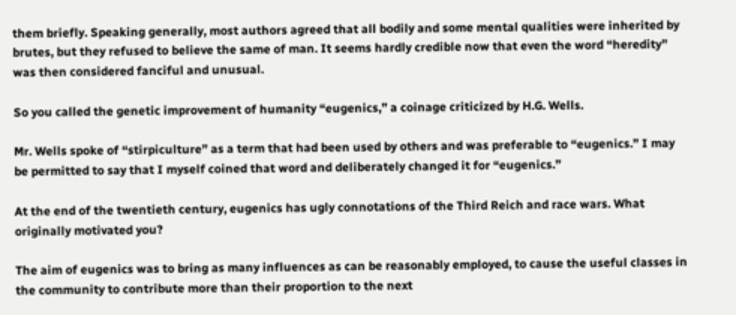them briefly. Speaking generally, most authors agreed that all bodily and some mental qualities were inherited by brutes, but they refused to believe the same of man. It seems hardly credible now that even the word “heredity” was then considered fanciful and unusual.

So you called the genetic improvement of humanity “eugenics,” a coinage criticized by H.G. Wells.

Mr. Wells spoke of “stirpiculture” as a term that had been used by others and was preferable to “eugenics.” I may be permitted to say that I myself coined that word and deliberately changed it for “eugenics.”

At the end of the twentieth century, eugenics has ugly connotations of the Third Reich and race wars. What originally motivated you?

The aim of eugenics was to bring as many influences as can be reasonably employed, to cause the useful classes in the community to contribute more than their proportion to the next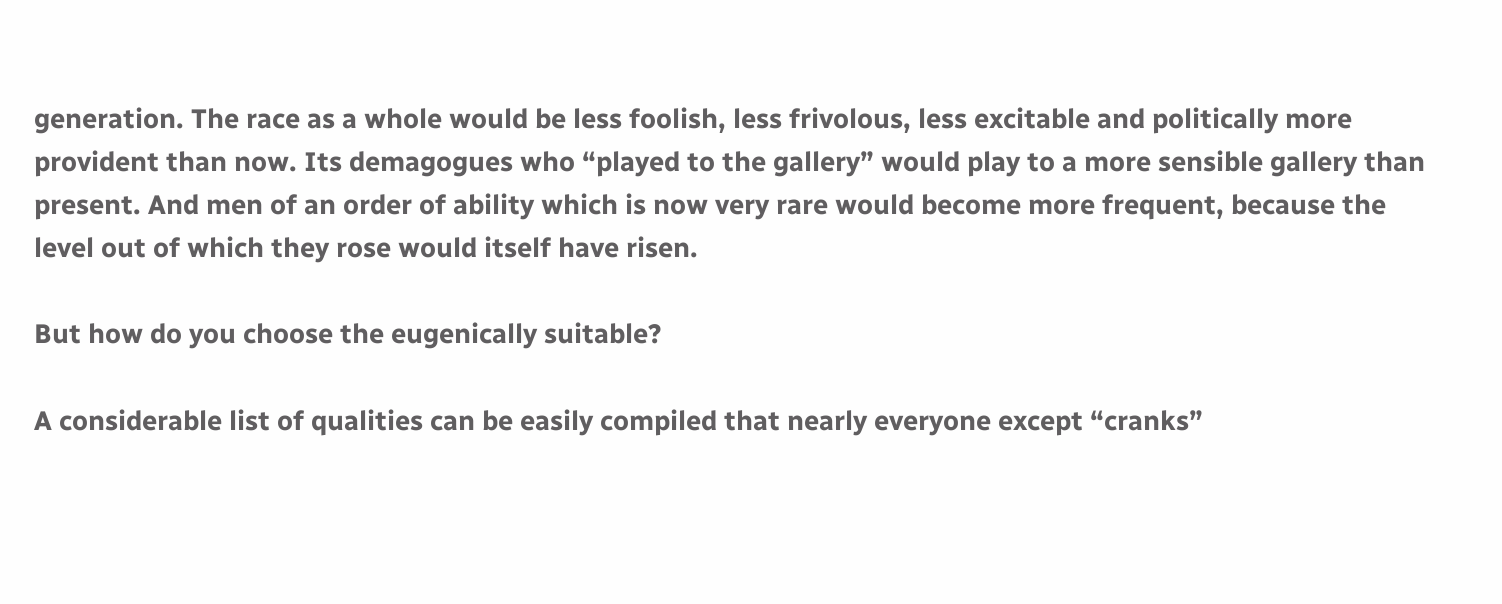generation. The race as a whole would be less foolish, less frivolous, less excitable and politically more provident than now. Its demagogues who “played to the gallery” would play to a more sensible gallery than present. And men of an order of ability which is now very rare would become more frequent, because the level out of which they rose would itself have risen.

But how do you choose the eugenically suitable?

A considerable list of qualities can be easily compiled that nearly everyone except “cranks”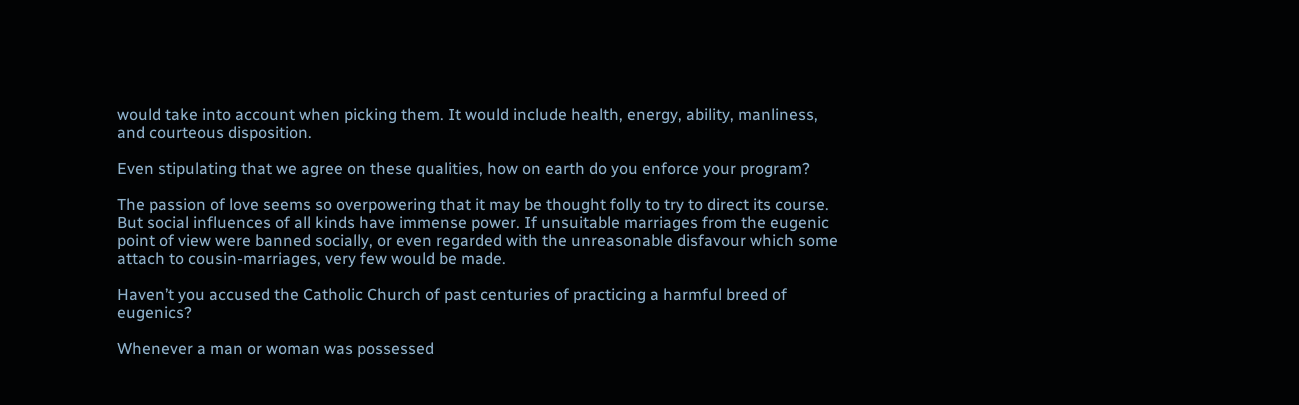would take into account when picking them. It would include health, energy, ability, manliness, and courteous disposition.

Even stipulating that we agree on these qualities, how on earth do you enforce your program?

The passion of love seems so overpowering that it may be thought folly to try to direct its course. But social influences of all kinds have immense power. If unsuitable marriages from the eugenic point of view were banned socially, or even regarded with the unreasonable disfavour which some attach to cousin-marriages, very few would be made.

Haven’t you accused the Catholic Church of past centuries of practicing a harmful breed of eugenics?

Whenever a man or woman was possessed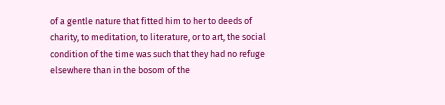of a gentle nature that fitted him to her to deeds of charity, to meditation, to literature, or to art, the social condition of the time was such that they had no refuge elsewhere than in the bosom of the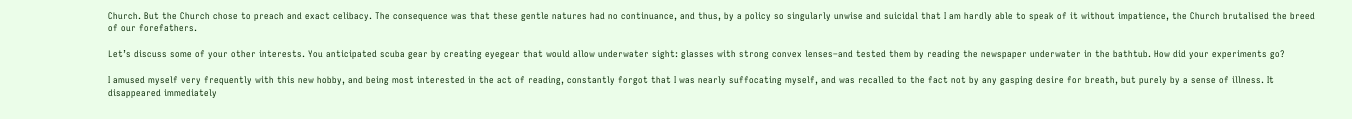Church. But the Church chose to preach and exact celibacy. The consequence was that these gentle natures had no continuance, and thus, by a policy so singularly unwise and suicidal that I am hardly able to speak of it without impatience, the Church brutalised the breed of our forefathers.

Let’s discuss some of your other interests. You anticipated scuba gear by creating eyegear that would allow underwater sight: glasses with strong convex lenses–and tested them by reading the newspaper underwater in the bathtub. How did your experiments go?

I amused myself very frequently with this new hobby, and being most interested in the act of reading, constantly forgot that I was nearly suffocating myself, and was recalled to the fact not by any gasping desire for breath, but purely by a sense of illness. It disappeared immediately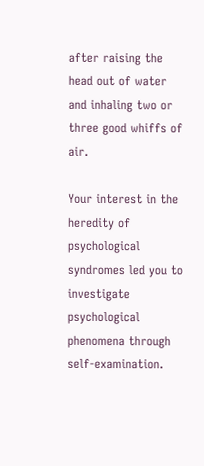after raising the head out of water and inhaling two or three good whiffs of air.

Your interest in the heredity of psychological syndromes led you to investigate psychological phenomena through self-examination.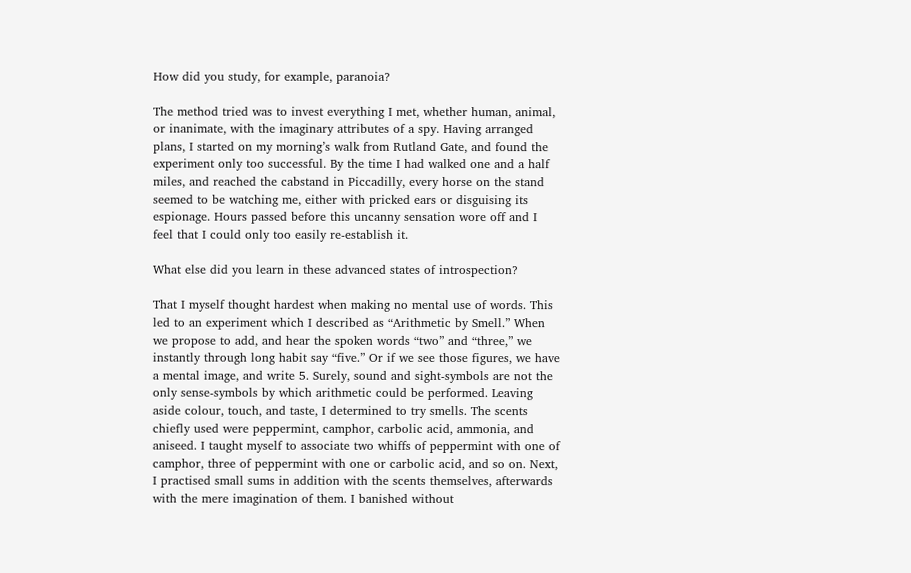How did you study, for example, paranoia?

The method tried was to invest everything I met, whether human, animal, or inanimate, with the imaginary attributes of a spy. Having arranged plans, I started on my morning’s walk from Rutland Gate, and found the experiment only too successful. By the time I had walked one and a half miles, and reached the cabstand in Piccadilly, every horse on the stand seemed to be watching me, either with pricked ears or disguising its espionage. Hours passed before this uncanny sensation wore off and I feel that I could only too easily re-establish it.

What else did you learn in these advanced states of introspection?

That I myself thought hardest when making no mental use of words. This led to an experiment which I described as “Arithmetic by Smell.” When we propose to add, and hear the spoken words “two” and “three,” we instantly through long habit say “five.” Or if we see those figures, we have a mental image, and write 5. Surely, sound and sight-symbols are not the only sense-symbols by which arithmetic could be performed. Leaving aside colour, touch, and taste, I determined to try smells. The scents chiefly used were peppermint, camphor, carbolic acid, ammonia, and aniseed. I taught myself to associate two whiffs of peppermint with one of camphor, three of peppermint with one or carbolic acid, and so on. Next, I practised small sums in addition with the scents themselves, afterwards with the mere imagination of them. I banished without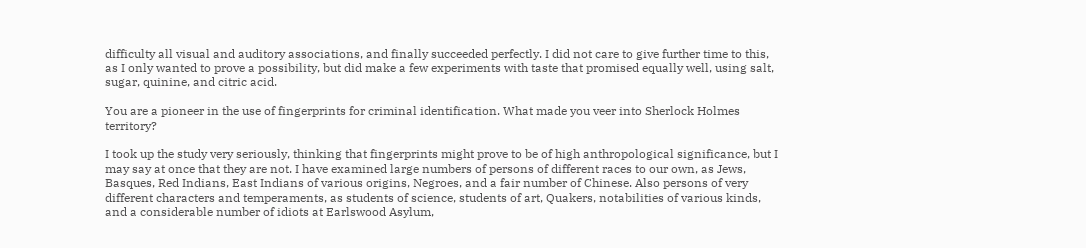difficulty all visual and auditory associations, and finally succeeded perfectly. I did not care to give further time to this, as I only wanted to prove a possibility, but did make a few experiments with taste that promised equally well, using salt, sugar, quinine, and citric acid.

You are a pioneer in the use of fingerprints for criminal identification. What made you veer into Sherlock Holmes territory?

I took up the study very seriously, thinking that fingerprints might prove to be of high anthropological significance, but I may say at once that they are not. I have examined large numbers of persons of different races to our own, as Jews, Basques, Red Indians, East Indians of various origins, Negroes, and a fair number of Chinese. Also persons of very different characters and temperaments, as students of science, students of art, Quakers, notabilities of various kinds, and a considerable number of idiots at Earlswood Asylum,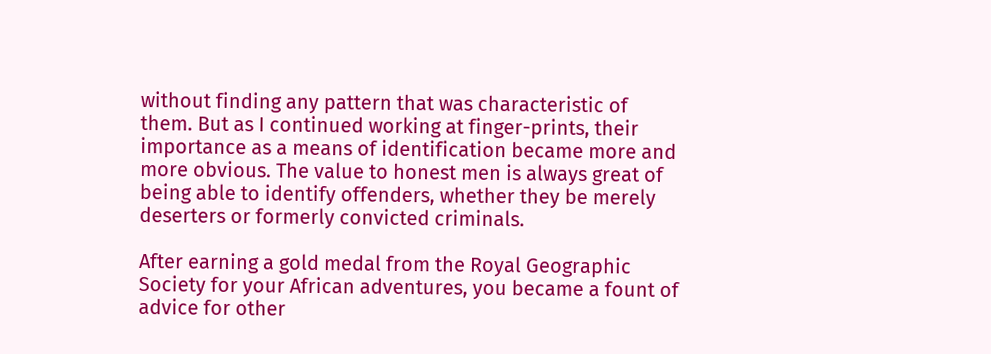without finding any pattern that was characteristic of them. But as I continued working at finger-prints, their importance as a means of identification became more and more obvious. The value to honest men is always great of being able to identify offenders, whether they be merely deserters or formerly convicted criminals.

After earning a gold medal from the Royal Geographic Society for your African adventures, you became a fount of advice for other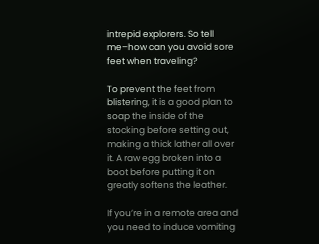intrepid explorers. So tell me–how can you avoid sore feet when traveling?

To prevent the feet from blistering, it is a good plan to soap the inside of the stocking before setting out, making a thick lather all over it. A raw egg broken into a boot before putting it on greatly softens the leather.

If you’re in a remote area and you need to induce vomiting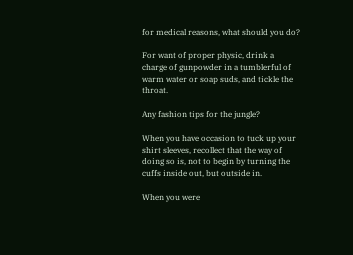for medical reasons, what should you do?

For want of proper physic, drink a charge of gunpowder in a tumblerful of warm water or soap suds, and tickle the throat.

Any fashion tips for the jungle?

When you have occasion to tuck up your shirt sleeves, recollect that the way of doing so is, not to begin by turning the cuffs inside out, but outside in.

When you were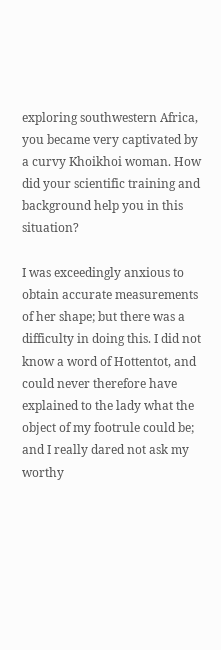exploring southwestern Africa, you became very captivated by a curvy Khoikhoi woman. How did your scientific training and background help you in this situation?

I was exceedingly anxious to obtain accurate measurements of her shape; but there was a difficulty in doing this. I did not know a word of Hottentot, and could never therefore have explained to the lady what the object of my footrule could be; and I really dared not ask my worthy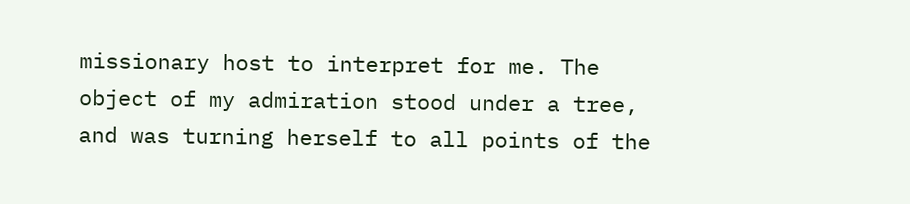missionary host to interpret for me. The object of my admiration stood under a tree, and was turning herself to all points of the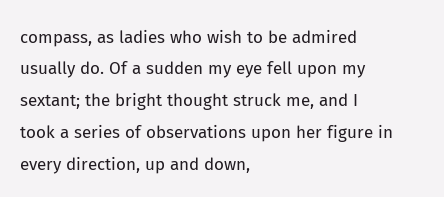compass, as ladies who wish to be admired usually do. Of a sudden my eye fell upon my sextant; the bright thought struck me, and I took a series of observations upon her figure in every direction, up and down,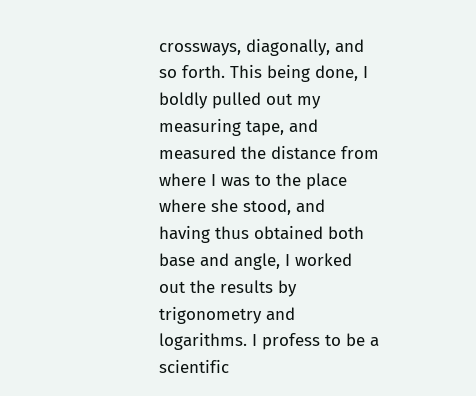crossways, diagonally, and so forth. This being done, I boldly pulled out my measuring tape, and measured the distance from where I was to the place where she stood, and having thus obtained both base and angle, I worked out the results by trigonometry and logarithms. I profess to be a scientific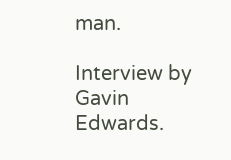man.

Interview by Gavin Edwards.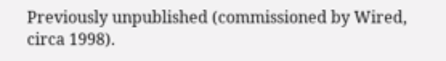Previously unpublished (commissioned by Wired, circa 1998).